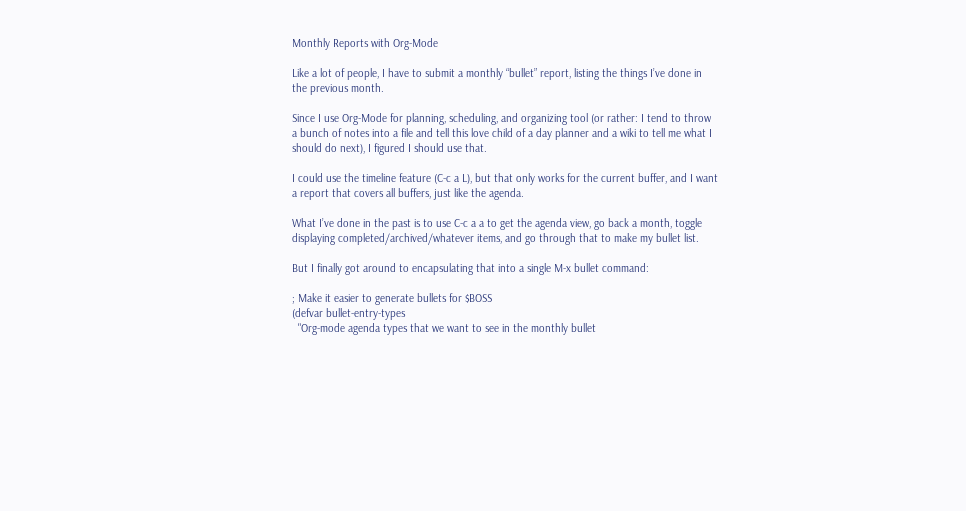Monthly Reports with Org-Mode

Like a lot of people, I have to submit a monthly “bullet” report, listing the things I’ve done in the previous month.

Since I use Org-Mode for planning, scheduling, and organizing tool (or rather: I tend to throw a bunch of notes into a file and tell this love child of a day planner and a wiki to tell me what I should do next), I figured I should use that.

I could use the timeline feature (C-c a L), but that only works for the current buffer, and I want a report that covers all buffers, just like the agenda.

What I’ve done in the past is to use C-c a a to get the agenda view, go back a month, toggle displaying completed/archived/whatever items, and go through that to make my bullet list.

But I finally got around to encapsulating that into a single M-x bullet command:

; Make it easier to generate bullets for $BOSS
(defvar bullet-entry-types
  "Org-mode agenda types that we want to see in the monthly bullet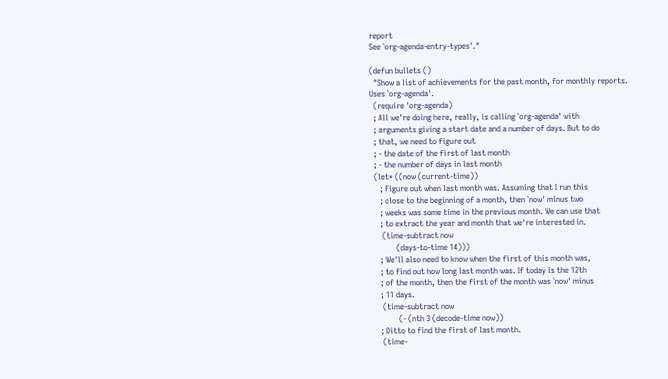report
See `org-agenda-entry-types'."

(defun bullets ()
  "Show a list of achievements for the past month, for monthly reports.
Uses `org-agenda'.
  (require 'org-agenda)
  ; All we're doing here, really, is calling `org-agenda' with
  ; arguments giving a start date and a number of days. But to do
  ; that, we need to figure out
  ; - the date of the first of last month
  ; - the number of days in last month
  (let* ((now (current-time))
     ; Figure out when last month was. Assuming that I run this
     ; close to the beginning of a month, then `now' minus two
     ; weeks was some time in the previous month. We can use that
     ; to extract the year and month that we're interested in.
      (time-subtract now
             (days-to-time 14)))
     ; We'll also need to know when the first of this month was,
     ; to find out how long last month was. If today is the 12th
     ; of the month, then the first of the month was `now' minus
     ; 11 days.
      (time-subtract now
              (- (nth 3 (decode-time now))
     ; Ditto to find the first of last month.
      (time-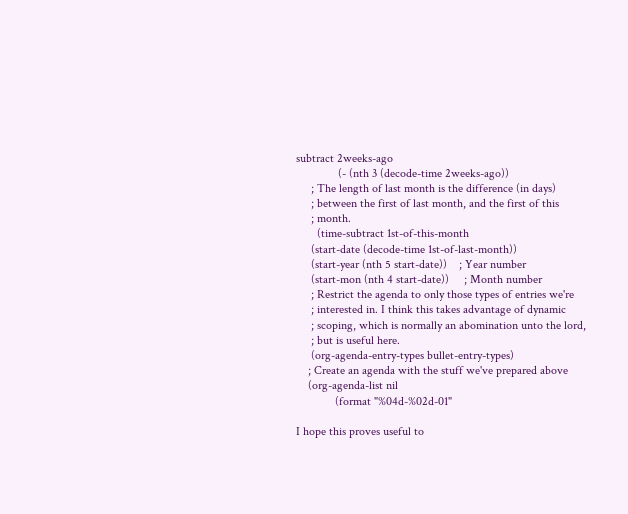subtract 2weeks-ago
              (- (nth 3 (decode-time 2weeks-ago))
     ; The length of last month is the difference (in days)
     ; between the first of last month, and the first of this
     ; month.
       (time-subtract 1st-of-this-month
     (start-date (decode-time 1st-of-last-month))
     (start-year (nth 5 start-date))    ; Year number
     (start-mon (nth 4 start-date))     ; Month number
     ; Restrict the agenda to only those types of entries we're
     ; interested in. I think this takes advantage of dynamic
     ; scoping, which is normally an abomination unto the lord,
     ; but is useful here.
     (org-agenda-entry-types bullet-entry-types)
    ; Create an agenda with the stuff we've prepared above
    (org-agenda-list nil
             (format "%04d-%02d-01"

I hope this proves useful to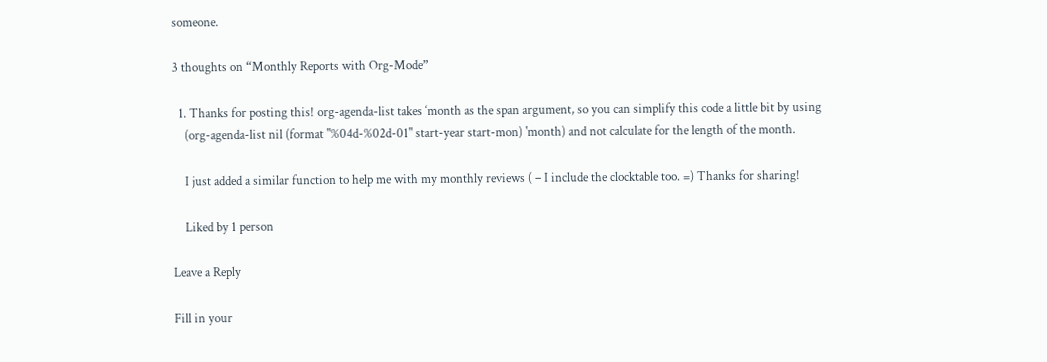someone.

3 thoughts on “Monthly Reports with Org-Mode”

  1. Thanks for posting this! org-agenda-list takes ‘month as the span argument, so you can simplify this code a little bit by using
    (org-agenda-list nil (format "%04d-%02d-01" start-year start-mon) 'month) and not calculate for the length of the month.

    I just added a similar function to help me with my monthly reviews ( – I include the clocktable too. =) Thanks for sharing!

    Liked by 1 person

Leave a Reply

Fill in your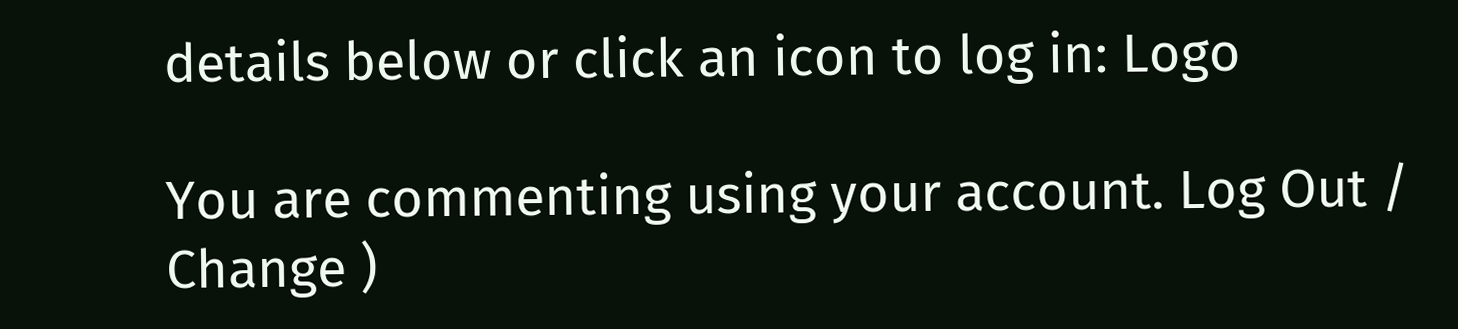details below or click an icon to log in: Logo

You are commenting using your account. Log Out /  Change )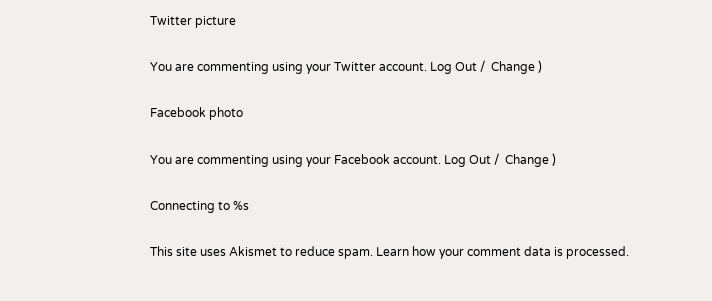Twitter picture

You are commenting using your Twitter account. Log Out /  Change )

Facebook photo

You are commenting using your Facebook account. Log Out /  Change )

Connecting to %s

This site uses Akismet to reduce spam. Learn how your comment data is processed.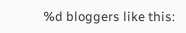%d bloggers like this: